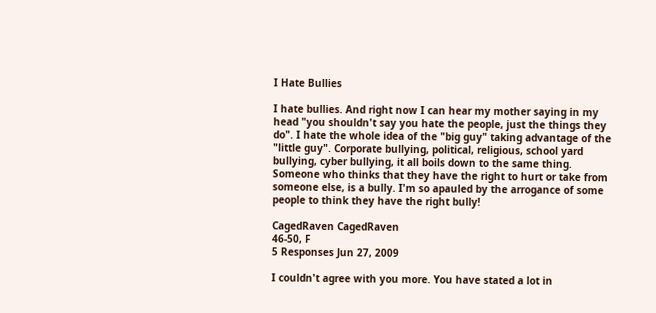I Hate Bullies

I hate bullies. And right now I can hear my mother saying in my head "you shouldn't say you hate the people, just the things they do". I hate the whole idea of the "big guy" taking advantage of the "little guy". Corporate bullying, political, religious, school yard bullying, cyber bullying, it all boils down to the same thing. Someone who thinks that they have the right to hurt or take from someone else, is a bully. I'm so apauled by the arrogance of some people to think they have the right bully!

CagedRaven CagedRaven
46-50, F
5 Responses Jun 27, 2009

I couldn't agree with you more. You have stated a lot in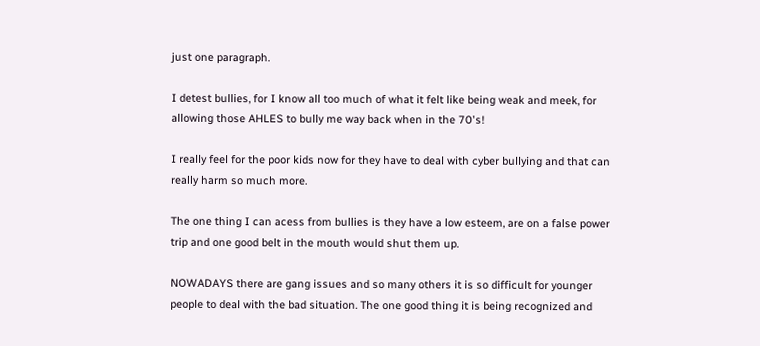just one paragraph.

I detest bullies, for I know all too much of what it felt like being weak and meek, for allowing those AHLES to bully me way back when in the 70's!

I really feel for the poor kids now for they have to deal with cyber bullying and that can
really harm so much more.

The one thing I can acess from bullies is they have a low esteem, are on a false power trip and one good belt in the mouth would shut them up.

NOWADAYS there are gang issues and so many others it is so difficult for younger people to deal with the bad situation. The one good thing it is being recognized and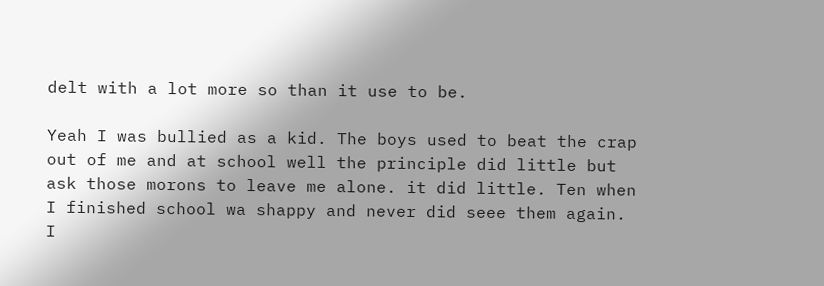delt with a lot more so than it use to be.

Yeah I was bullied as a kid. The boys used to beat the crap out of me and at school well the principle did little but ask those morons to leave me alone. it did little. Ten when I finished school wa shappy and never did seee them again. I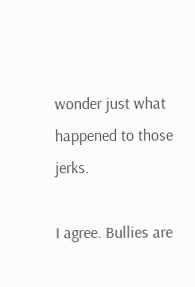wonder just what happened to those jerks.

I agree. Bullies are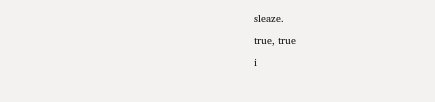sleaze.

true, true

i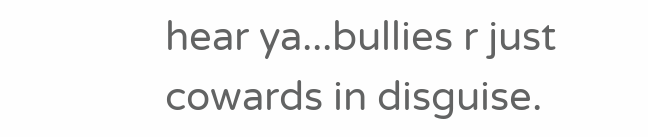hear ya...bullies r just cowards in disguise.